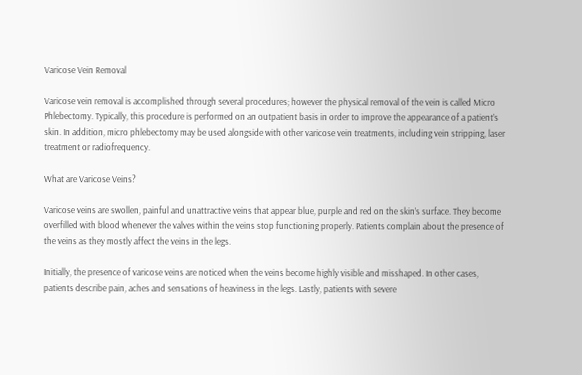Varicose Vein Removal

Varicose vein removal is accomplished through several procedures; however the physical removal of the vein is called Micro Phlebectomy. Typically, this procedure is performed on an outpatient basis in order to improve the appearance of a patient’s skin. In addition, micro phlebectomy may be used alongside with other varicose vein treatments, including vein stripping, laser treatment or radiofrequency.

What are Varicose Veins?

Varicose veins are swollen, painful and unattractive veins that appear blue, purple and red on the skin’s surface. They become overfilled with blood whenever the valves within the veins stop functioning properly. Patients complain about the presence of the veins as they mostly affect the veins in the legs.

Initially, the presence of varicose veins are noticed when the veins become highly visible and misshaped. In other cases, patients describe pain, aches and sensations of heaviness in the legs. Lastly, patients with severe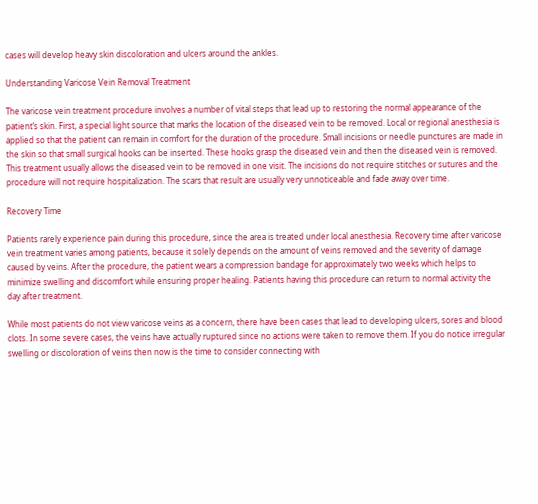cases will develop heavy skin discoloration and ulcers around the ankles.

Understanding Varicose Vein Removal Treatment

The varicose vein treatment procedure involves a number of vital steps that lead up to restoring the normal appearance of the patient’s skin. First, a special light source that marks the location of the diseased vein to be removed. Local or regional anesthesia is applied so that the patient can remain in comfort for the duration of the procedure. Small incisions or needle punctures are made in the skin so that small surgical hooks can be inserted. These hooks grasp the diseased vein and then the diseased vein is removed. This treatment usually allows the diseased vein to be removed in one visit. The incisions do not require stitches or sutures and the procedure will not require hospitalization. The scars that result are usually very unnoticeable and fade away over time.

Recovery Time

Patients rarely experience pain during this procedure, since the area is treated under local anesthesia. Recovery time after varicose vein treatment varies among patients, because it solely depends on the amount of veins removed and the severity of damage caused by veins. After the procedure, the patient wears a compression bandage for approximately two weeks which helps to minimize swelling and discomfort while ensuring proper healing. Patients having this procedure can return to normal activity the day after treatment.

While most patients do not view varicose veins as a concern, there have been cases that lead to developing ulcers, sores and blood clots. In some severe cases, the veins have actually ruptured since no actions were taken to remove them. If you do notice irregular swelling or discoloration of veins then now is the time to consider connecting with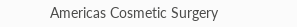Americas Cosmetic Surgery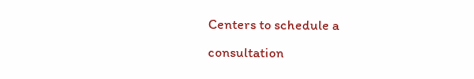Centers to schedule a consultation